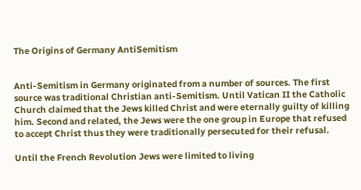The Origins of Germany AntiSemitism


Anti-Semitism in Germany originated from a number of sources. The first source was traditional Christian anti-Semitism. Until Vatican II the Catholic Church claimed that the Jews killed Christ and were eternally guilty of killing him. Second and related, the Jews were the one group in Europe that refused to accept Christ thus they were traditionally persecuted for their refusal.

Until the French Revolution Jews were limited to living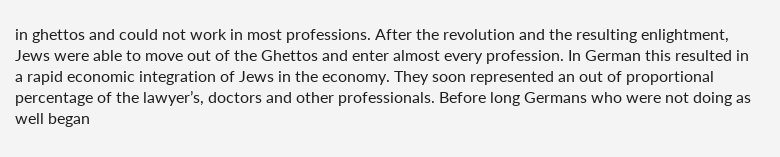in ghettos and could not work in most professions. After the revolution and the resulting enlightment, Jews were able to move out of the Ghettos and enter almost every profession. In German this resulted in a rapid economic integration of Jews in the economy. They soon represented an out of proportional percentage of the lawyer’s, doctors and other professionals. Before long Germans who were not doing as well began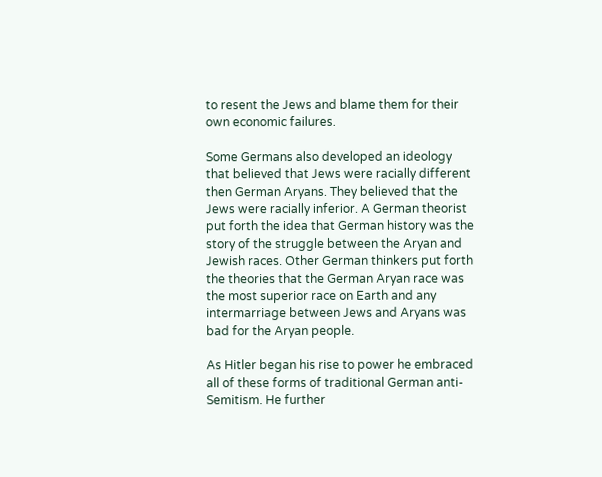to resent the Jews and blame them for their own economic failures.

Some Germans also developed an ideology that believed that Jews were racially different then German Aryans. They believed that the Jews were racially inferior. A German theorist put forth the idea that German history was the story of the struggle between the Aryan and Jewish races. Other German thinkers put forth the theories that the German Aryan race was the most superior race on Earth and any intermarriage between Jews and Aryans was bad for the Aryan people.

As Hitler began his rise to power he embraced all of these forms of traditional German anti-Semitism. He further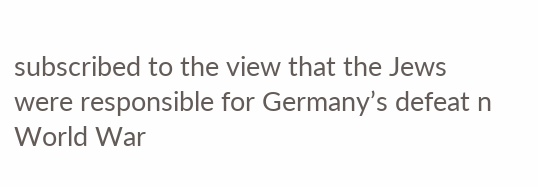subscribed to the view that the Jews were responsible for Germany’s defeat n World War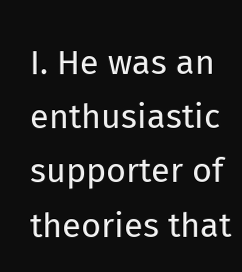I. He was an enthusiastic supporter of theories that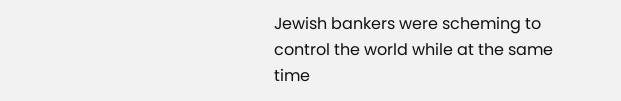Jewish bankers were scheming to control the world while at the same time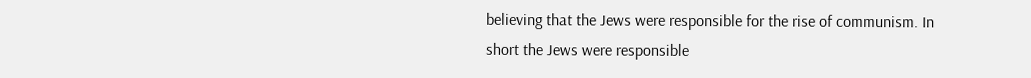believing that the Jews were responsible for the rise of communism. In short the Jews were responsible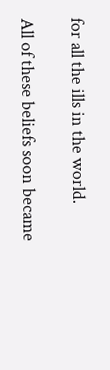for all the ills in the world.

All of these beliefs soon became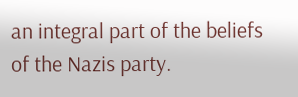an integral part of the beliefs of the Nazis party.